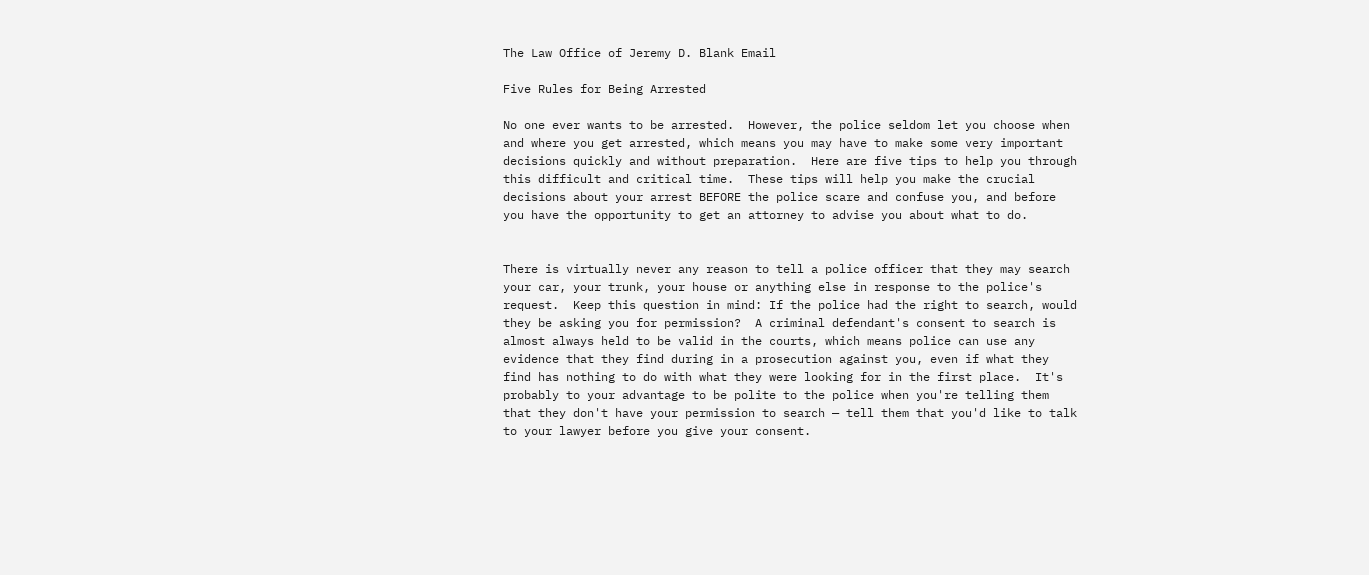The Law Office of Jeremy D. Blank Email

Five Rules for Being Arrested

No one ever wants to be arrested.  However, the police seldom let you choose when and where you get arrested, which means you may have to make some very important decisions quickly and without preparation.  Here are five tips to help you through this difficult and critical time.  These tips will help you make the crucial decisions about your arrest BEFORE the police scare and confuse you, and before you have the opportunity to get an attorney to advise you about what to do.


There is virtually never any reason to tell a police officer that they may search your car, your trunk, your house or anything else in response to the police's request.  Keep this question in mind: If the police had the right to search, would they be asking you for permission?  A criminal defendant's consent to search is almost always held to be valid in the courts, which means police can use any evidence that they find during in a prosecution against you, even if what they find has nothing to do with what they were looking for in the first place.  It's probably to your advantage to be polite to the police when you're telling them that they don't have your permission to search — tell them that you'd like to talk to your lawyer before you give your consent.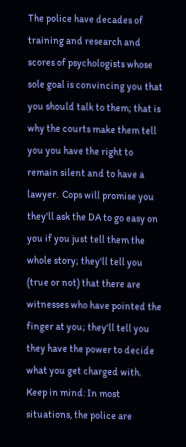The police have decades of training and research and scores of psychologists whose sole goal is convincing you that you should talk to them; that is why the courts make them tell you you have the right to remain silent and to have a lawyer.  Cops will promise you they'll ask the DA to go easy on you if you just tell them the whole story; they'll tell you (true or not) that there are witnesses who have pointed the finger at you; they'll tell you they have the power to decide what you get charged with.  Keep in mind: In most situations, the police are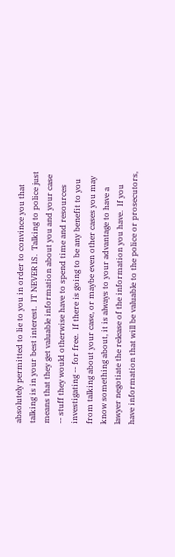absolutely permitted to lie to you in order to convince you that talking is in your best interest.  IT NEVER IS.  Talking to police just means that they get valuable information about you and your case -- stuff they would otherwise have to spend time and resources investigating -- for free.  If there is going to be any benefit to you from talking about your case, or maybe even other cases you may know something about, it is always to your advantage to have a lawyer negotiate the release of the information you have.  If you have information that will be valuable to the police or prosecutors,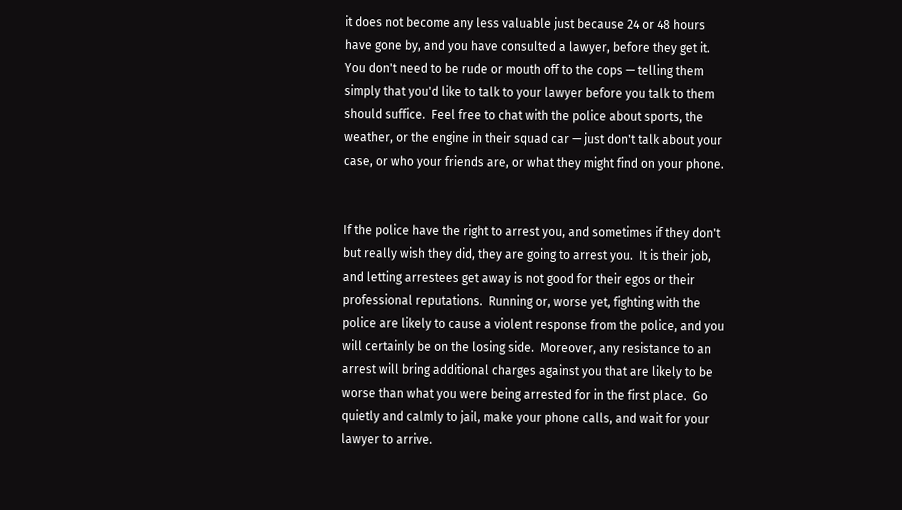it does not become any less valuable just because 24 or 48 hours have gone by, and you have consulted a lawyer, before they get it.  You don't need to be rude or mouth off to the cops — telling them simply that you'd like to talk to your lawyer before you talk to them should suffice.  Feel free to chat with the police about sports, the weather, or the engine in their squad car — just don't talk about your case, or who your friends are, or what they might find on your phone.


If the police have the right to arrest you, and sometimes if they don't but really wish they did, they are going to arrest you.  It is their job, and letting arrestees get away is not good for their egos or their professional reputations.  Running or, worse yet, fighting with the police are likely to cause a violent response from the police, and you will certainly be on the losing side.  Moreover, any resistance to an arrest will bring additional charges against you that are likely to be worse than what you were being arrested for in the first place.  Go quietly and calmly to jail, make your phone calls, and wait for your lawyer to arrive.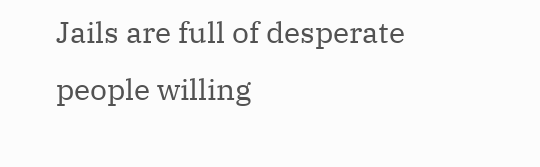Jails are full of desperate people willing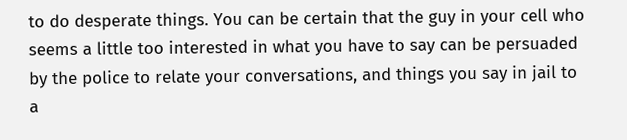to do desperate things. You can be certain that the guy in your cell who seems a little too interested in what you have to say can be persuaded by the police to relate your conversations, and things you say in jail to a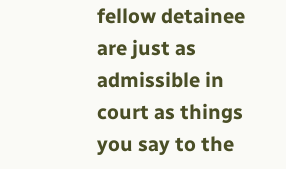fellow detainee are just as admissible in court as things you say to the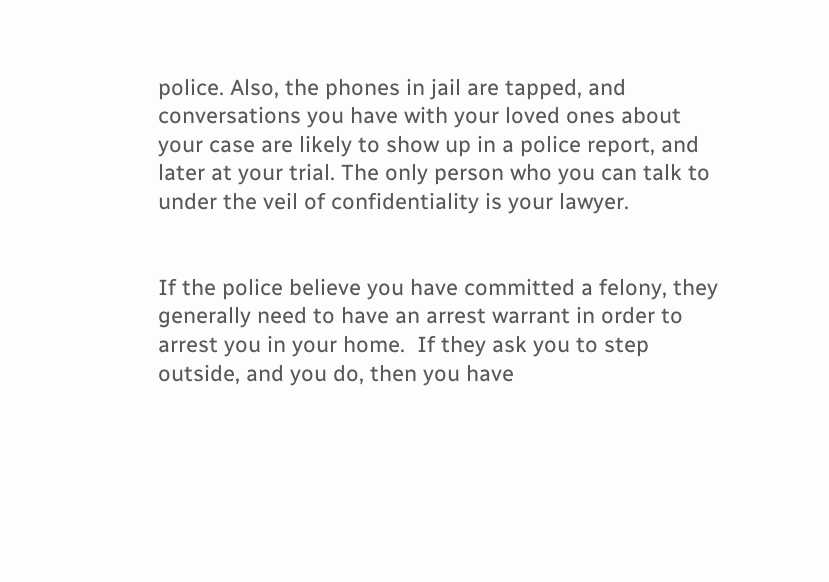police. Also, the phones in jail are tapped, and conversations you have with your loved ones about your case are likely to show up in a police report, and later at your trial. The only person who you can talk to under the veil of confidentiality is your lawyer.


If the police believe you have committed a felony, they generally need to have an arrest warrant in order to arrest you in your home.  If they ask you to step outside, and you do, then you have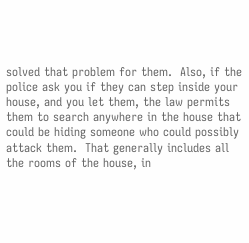solved that problem for them.  Also, if the police ask you if they can step inside your house, and you let them, the law permits them to search anywhere in the house that  could be hiding someone who could possibly attack them.  That generally includes all the rooms of the house, in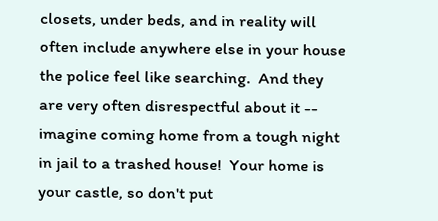closets, under beds, and in reality will often include anywhere else in your house the police feel like searching.  And they are very often disrespectful about it -- imagine coming home from a tough night in jail to a trashed house!  Your home is your castle, so don't put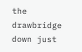the drawbridge down just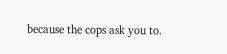because the cops ask you to.